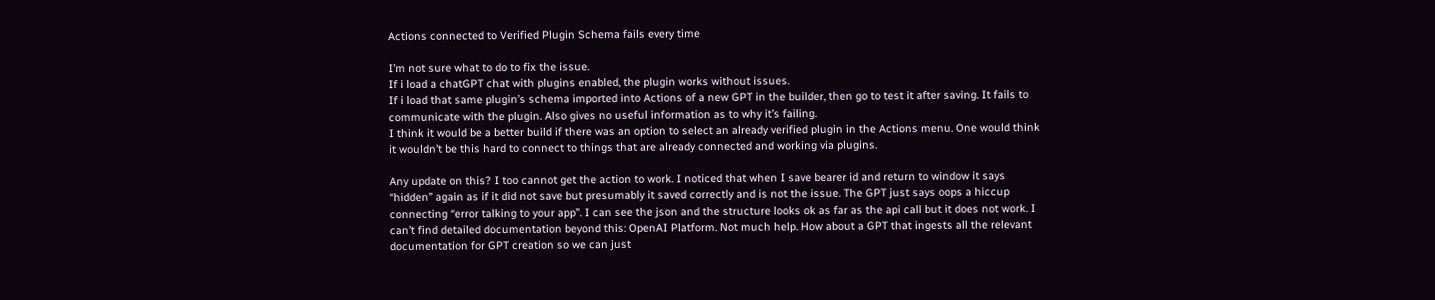Actions connected to Verified Plugin Schema fails every time

I’m not sure what to do to fix the issue.
If i load a chatGPT chat with plugins enabled, the plugin works without issues.
If i load that same plugin’s schema imported into Actions of a new GPT in the builder, then go to test it after saving. It fails to communicate with the plugin. Also gives no useful information as to why it’s failing.
I think it would be a better build if there was an option to select an already verified plugin in the Actions menu. One would think it wouldn’t be this hard to connect to things that are already connected and working via plugins.

Any update on this? I too cannot get the action to work. I noticed that when I save bearer id and return to window it says “hidden” again as if it did not save but presumably it saved correctly and is not the issue. The GPT just says oops a hiccup connecting “error talking to your app”. I can see the json and the structure looks ok as far as the api call but it does not work. I can’t find detailed documentation beyond this: OpenAI Platform. Not much help. How about a GPT that ingests all the relevant documentation for GPT creation so we can just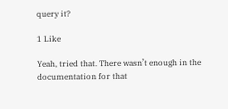query it?

1 Like

Yeah, tried that. There wasn’t enough in the documentation for that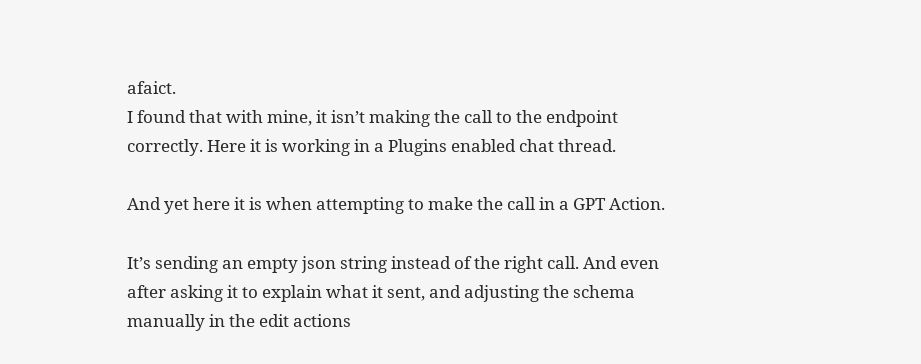afaict.
I found that with mine, it isn’t making the call to the endpoint correctly. Here it is working in a Plugins enabled chat thread.

And yet here it is when attempting to make the call in a GPT Action.

It’s sending an empty json string instead of the right call. And even after asking it to explain what it sent, and adjusting the schema manually in the edit actions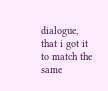dialogue, that i got it to match the same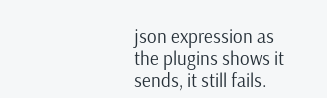json expression as the plugins shows it sends, it still fails.